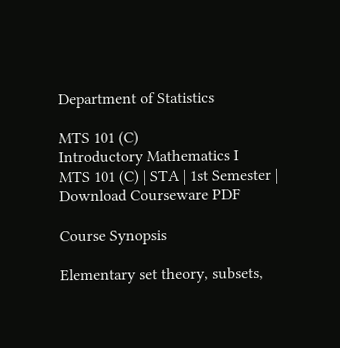Department of Statistics

MTS 101 (C)
Introductory Mathematics I
MTS 101 (C) | STA | 1st Semester |  Download Courseware PDF

Course Synopsis

Elementary set theory, subsets,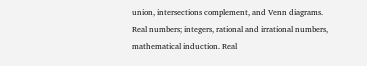union, intersections complement, and Venn diagrams. Real numbers; integers, rational and irrational numbers, mathematical induction. Real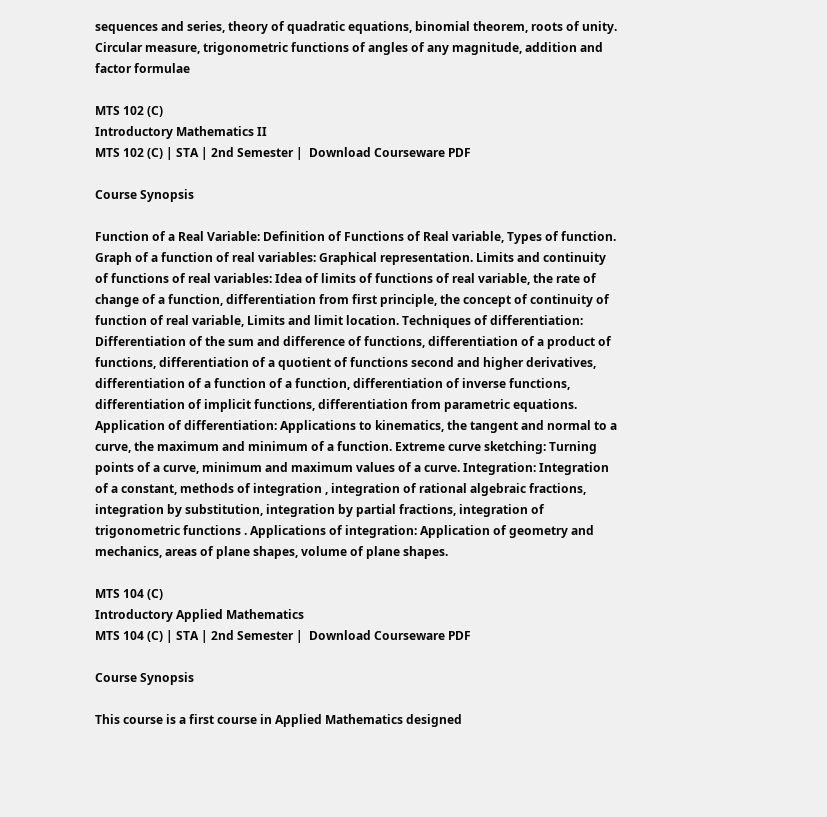sequences and series, theory of quadratic equations, binomial theorem, roots of unity. Circular measure, trigonometric functions of angles of any magnitude, addition and factor formulae

MTS 102 (C)
Introductory Mathematics II
MTS 102 (C) | STA | 2nd Semester |  Download Courseware PDF

Course Synopsis

Function of a Real Variable: Definition of Functions of Real variable, Types of function. Graph of a function of real variables: Graphical representation. Limits and continuity of functions of real variables: Idea of limits of functions of real variable, the rate of change of a function, differentiation from first principle, the concept of continuity of function of real variable, Limits and limit location. Techniques of differentiation: Differentiation of the sum and difference of functions, differentiation of a product of functions, differentiation of a quotient of functions second and higher derivatives, differentiation of a function of a function, differentiation of inverse functions, differentiation of implicit functions, differentiation from parametric equations. Application of differentiation: Applications to kinematics, the tangent and normal to a curve, the maximum and minimum of a function. Extreme curve sketching: Turning points of a curve, minimum and maximum values of a curve. Integration: Integration of a constant, methods of integration , integration of rational algebraic fractions, integration by substitution, integration by partial fractions, integration of trigonometric functions . Applications of integration: Application of geometry and mechanics, areas of plane shapes, volume of plane shapes.

MTS 104 (C)
Introductory Applied Mathematics
MTS 104 (C) | STA | 2nd Semester |  Download Courseware PDF

Course Synopsis

This course is a first course in Applied Mathematics designed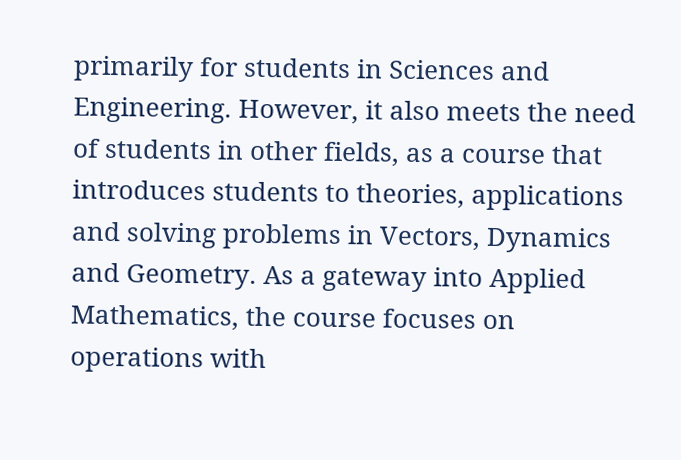primarily for students in Sciences and Engineering. However, it also meets the need of students in other fields, as a course that introduces students to theories, applications and solving problems in Vectors, Dynamics and Geometry. As a gateway into Applied Mathematics, the course focuses on operations with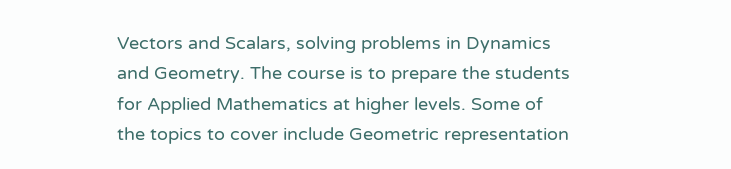Vectors and Scalars, solving problems in Dynamics and Geometry. The course is to prepare the students for Applied Mathematics at higher levels. Some of the topics to cover include Geometric representation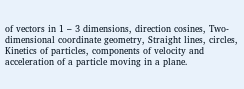of vectors in 1 – 3 dimensions, direction cosines, Two-dimensional coordinate geometry, Straight lines, circles, Kinetics of particles, components of velocity and acceleration of a particle moving in a plane.